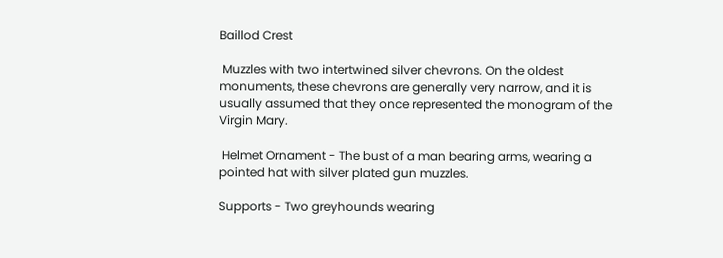Baillod Crest

 Muzzles with two intertwined silver chevrons. On the oldest monuments, these chevrons are generally very narrow, and it is usually assumed that they once represented the monogram of the Virgin Mary.

 Helmet Ornament - The bust of a man bearing arms, wearing a pointed hat with silver plated gun muzzles.

Supports - Two greyhounds wearing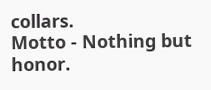collars.
Motto - Nothing but honor.